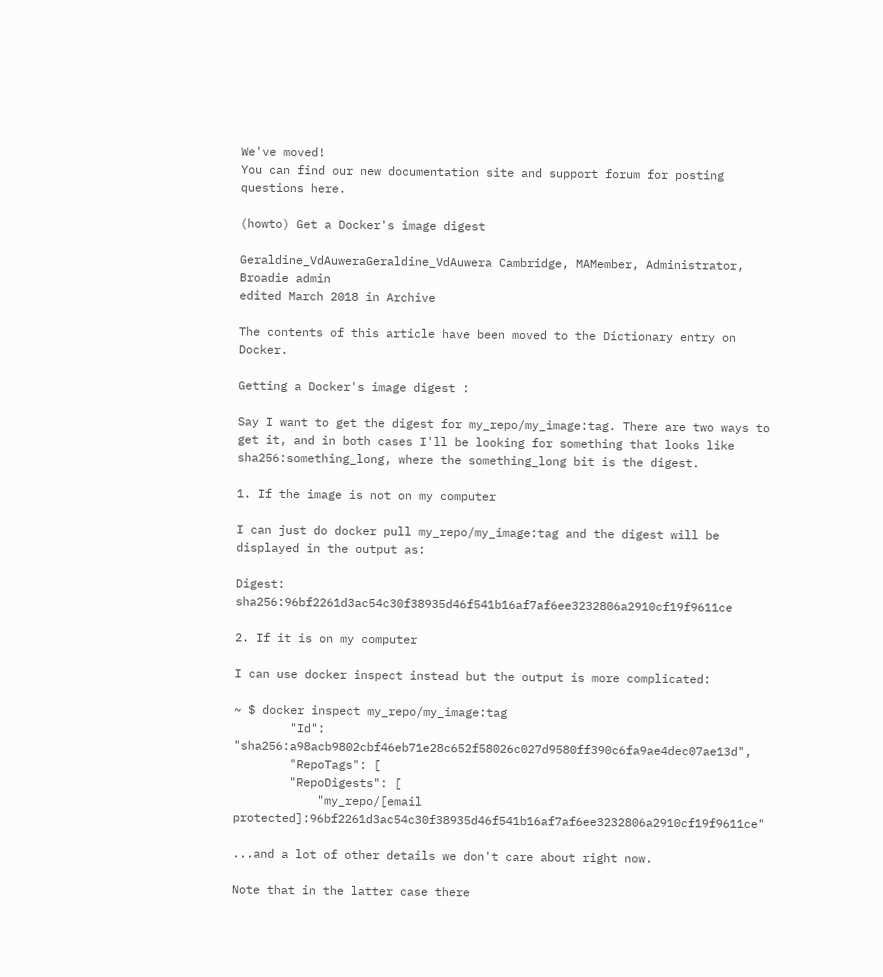We've moved!
You can find our new documentation site and support forum for posting questions here.

(howto) Get a Docker's image digest

Geraldine_VdAuweraGeraldine_VdAuwera Cambridge, MAMember, Administrator, Broadie admin
edited March 2018 in Archive

The contents of this article have been moved to the Dictionary entry on Docker.

Getting a Docker's image digest :

Say I want to get the digest for my_repo/my_image:tag. There are two ways to get it, and in both cases I'll be looking for something that looks like sha256:something_long, where the something_long bit is the digest.

1. If the image is not on my computer

I can just do docker pull my_repo/my_image:tag and the digest will be displayed in the output as:

Digest: sha256:96bf2261d3ac54c30f38935d46f541b16af7af6ee3232806a2910cf19f9611ce

2. If it is on my computer

I can use docker inspect instead but the output is more complicated:

~ $ docker inspect my_repo/my_image:tag
        "Id": "sha256:a98acb9802cbf46eb71e28c652f58026c027d9580ff390c6fa9ae4dec07ae13d",
        "RepoTags": [
        "RepoDigests": [
            "my_repo/[email protected]:96bf2261d3ac54c30f38935d46f541b16af7af6ee3232806a2910cf19f9611ce"

...and a lot of other details we don't care about right now.

Note that in the latter case there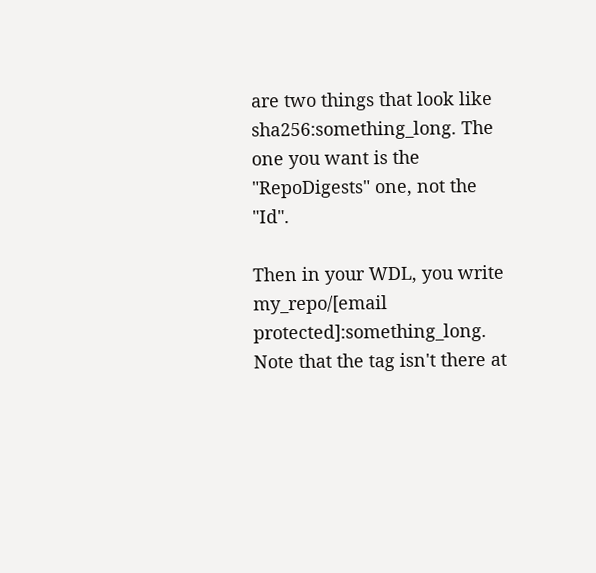are two things that look like sha256:something_long. The one you want is the "RepoDigests" one, not the "Id".

Then in your WDL, you write my_repo/[email protected]:something_long. Note that the tag isn't there at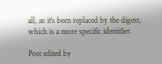all, as it's been replaced by the digest, which is a more specific identifier.

Post edited by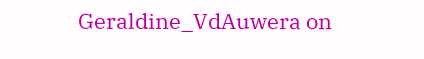Geraldine_VdAuwera on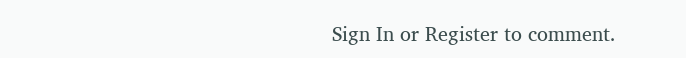Sign In or Register to comment.